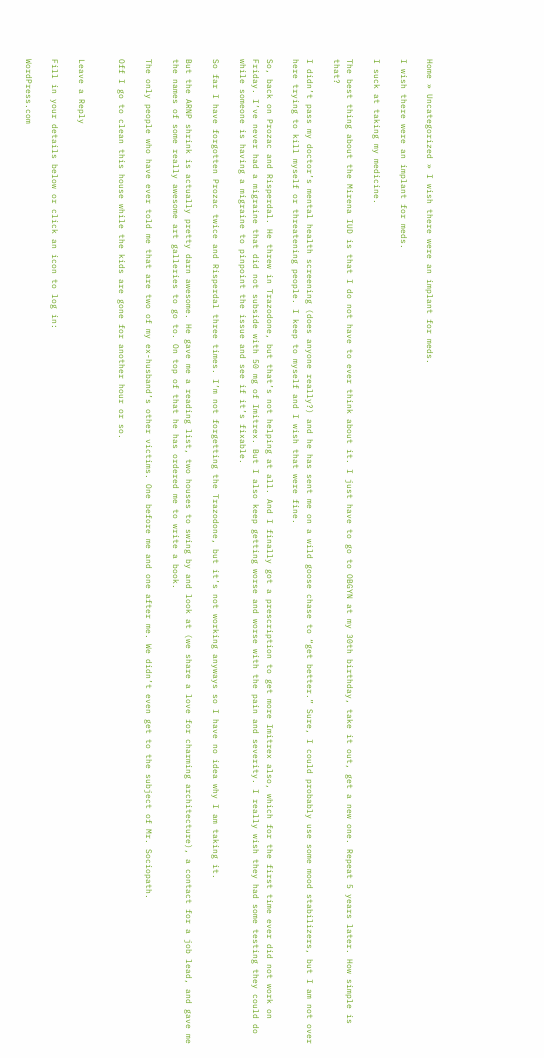Home » Uncategorized » I wish there were an implant for meds.

I wish there were an implant for meds.

I suck at taking my medicine.

The best thing about the Mirena IUD is that I do not have to ever think about it. I just have to go to OBGYN at my 30th birthday, take it out, get a new one. Repeat 5 years later. How simple is that?

I didn’t pass my doctor’s mental health screening (does anyone really?) and he has sent me on a wild goose chase to “get better.” Sure, I could probably use some mood stabilizers, but I am not over here trying to kill myself or threatening people. I keep to myself and I wish that were fine.

So, back on Prozac and Risperdal. He threw in Trazodone, but that’s not helping at all. And I finally got a prescription to get more Imitrex also, which for the first time ever did not work on Friday. I’ve never had a migraine that did not subside with 50 mg of Imitrex. But I also keep getting worse and worse with the pain and severity. I really wish they had some testing they could do while someone is having a migraine to pinpoint the issue and see if it’s fixable.

So far I have forgotten Prozac twice and Risperdal three times. I’m not forgetting the Trazodone, but it’s not working anyways so I have no idea why I am taking it.

But the ARNP shrink is actually pretty darn awesome. He gave me a reading list, two houses to swing by and look at (we share a love for charming architecture), a contact for a job lead, and gave me the names of some really awesome art galleries to go to. On top of that he has ordered me to write a book.

The only people who have ever told me that are two of my ex-husband’s other victims. One before me and one after me. We didn’t even get to the subject of Mr. Sociopath.

Off I go to clean this house while the kids are gone for another hour or so.


Leave a Reply

Fill in your details below or click an icon to log in:

WordPress.com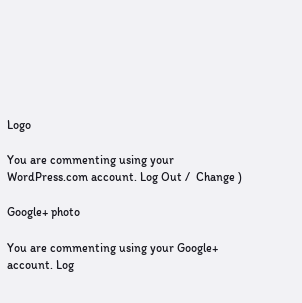Logo

You are commenting using your WordPress.com account. Log Out /  Change )

Google+ photo

You are commenting using your Google+ account. Log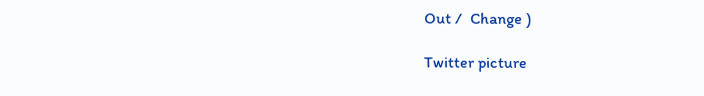Out /  Change )

Twitter picture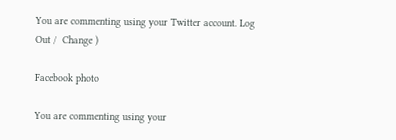You are commenting using your Twitter account. Log Out /  Change )

Facebook photo

You are commenting using your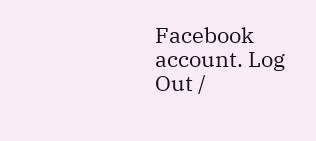Facebook account. Log Out /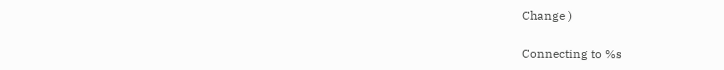Change )

Connecting to %s